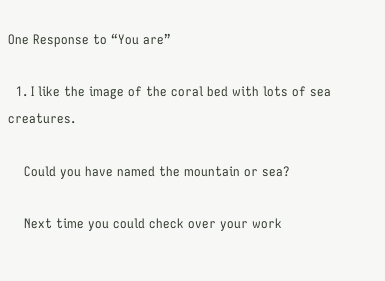One Response to “You are”

  1. I like the image of the coral bed with lots of sea creatures.

    Could you have named the mountain or sea?

    Next time you could check over your work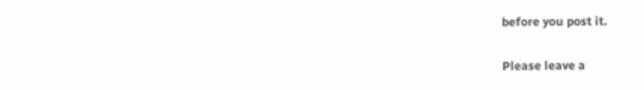before you post it.

Please leave a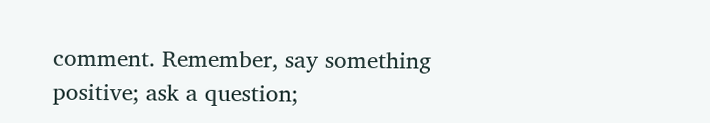comment. Remember, say something positive; ask a question;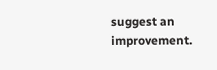suggest an improvement.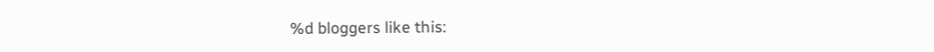%d bloggers like this: